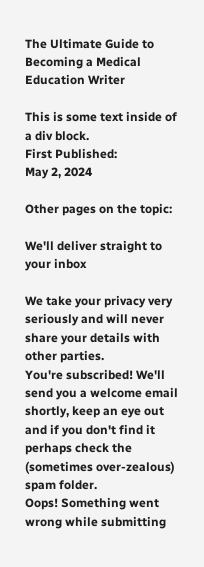The Ultimate Guide to Becoming a Medical Education Writer

This is some text inside of a div block.
First Published:
May 2, 2024

Other pages on the topic:

We'll deliver straight to your inbox

We take your privacy very seriously and will never share your details with other parties.
You're subscribed! We'll send you a welcome email shortly, keep an eye out and if you don't find it perhaps check the (sometimes over-zealous) spam folder.
Oops! Something went wrong while submitting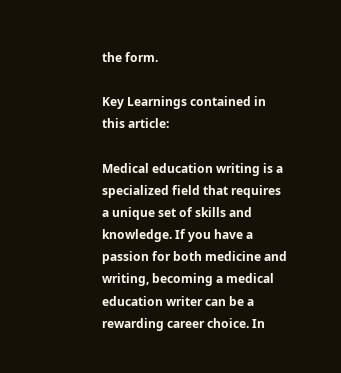the form.

Key Learnings contained in this article:

Medical education writing is a specialized field that requires a unique set of skills and knowledge. If you have a passion for both medicine and writing, becoming a medical education writer can be a rewarding career choice. In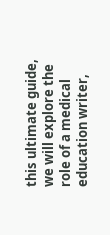this ultimate guide, we will explore the role of a medical education writer,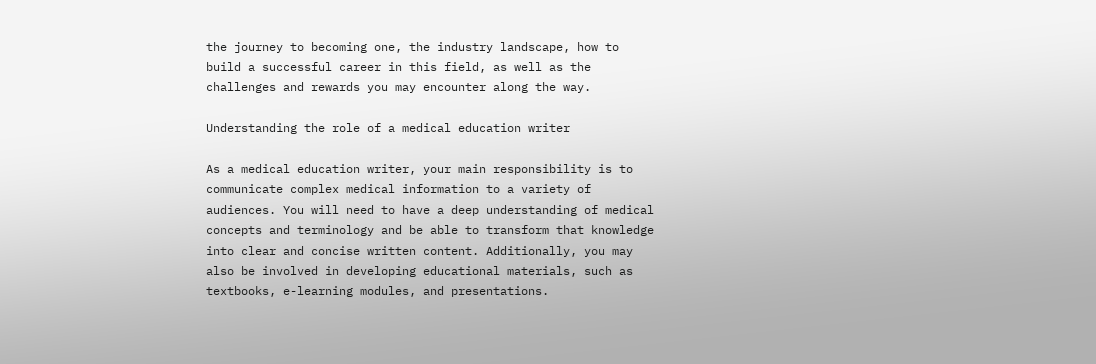the journey to becoming one, the industry landscape, how to build a successful career in this field, as well as the challenges and rewards you may encounter along the way.

Understanding the role of a medical education writer

As a medical education writer, your main responsibility is to communicate complex medical information to a variety of audiences. You will need to have a deep understanding of medical concepts and terminology and be able to transform that knowledge into clear and concise written content. Additionally, you may also be involved in developing educational materials, such as textbooks, e-learning modules, and presentations.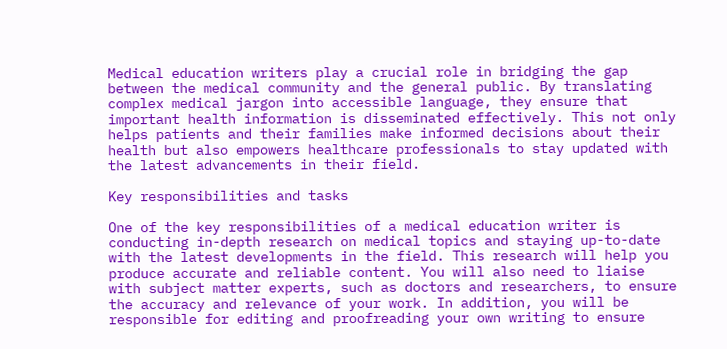Medical education writers play a crucial role in bridging the gap between the medical community and the general public. By translating complex medical jargon into accessible language, they ensure that important health information is disseminated effectively. This not only helps patients and their families make informed decisions about their health but also empowers healthcare professionals to stay updated with the latest advancements in their field.

Key responsibilities and tasks

One of the key responsibilities of a medical education writer is conducting in-depth research on medical topics and staying up-to-date with the latest developments in the field. This research will help you produce accurate and reliable content. You will also need to liaise with subject matter experts, such as doctors and researchers, to ensure the accuracy and relevance of your work. In addition, you will be responsible for editing and proofreading your own writing to ensure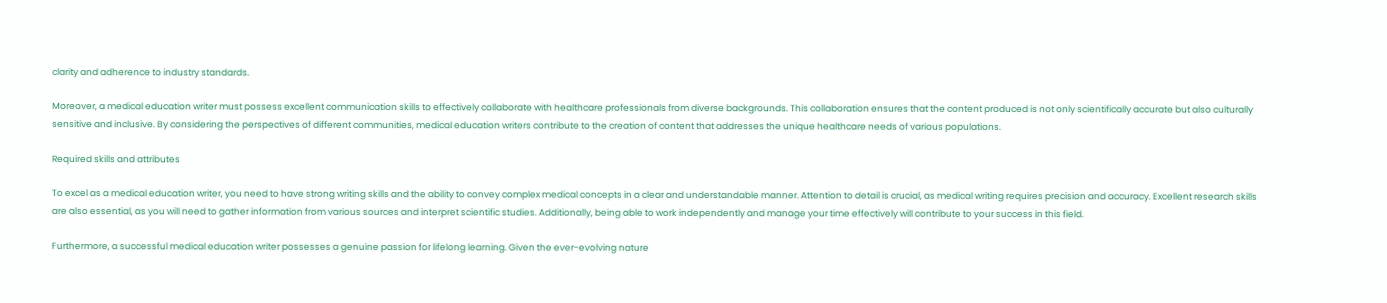clarity and adherence to industry standards.

Moreover, a medical education writer must possess excellent communication skills to effectively collaborate with healthcare professionals from diverse backgrounds. This collaboration ensures that the content produced is not only scientifically accurate but also culturally sensitive and inclusive. By considering the perspectives of different communities, medical education writers contribute to the creation of content that addresses the unique healthcare needs of various populations.

Required skills and attributes

To excel as a medical education writer, you need to have strong writing skills and the ability to convey complex medical concepts in a clear and understandable manner. Attention to detail is crucial, as medical writing requires precision and accuracy. Excellent research skills are also essential, as you will need to gather information from various sources and interpret scientific studies. Additionally, being able to work independently and manage your time effectively will contribute to your success in this field.

Furthermore, a successful medical education writer possesses a genuine passion for lifelong learning. Given the ever-evolving nature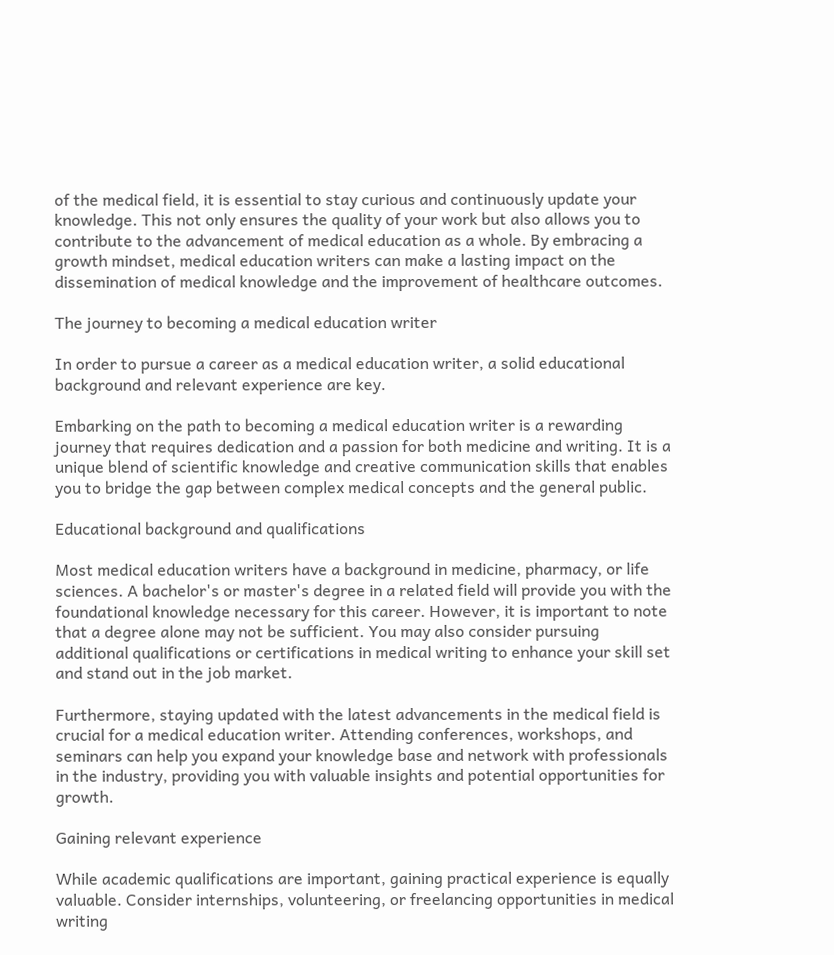of the medical field, it is essential to stay curious and continuously update your knowledge. This not only ensures the quality of your work but also allows you to contribute to the advancement of medical education as a whole. By embracing a growth mindset, medical education writers can make a lasting impact on the dissemination of medical knowledge and the improvement of healthcare outcomes.

The journey to becoming a medical education writer

In order to pursue a career as a medical education writer, a solid educational background and relevant experience are key.

Embarking on the path to becoming a medical education writer is a rewarding journey that requires dedication and a passion for both medicine and writing. It is a unique blend of scientific knowledge and creative communication skills that enables you to bridge the gap between complex medical concepts and the general public.

Educational background and qualifications

Most medical education writers have a background in medicine, pharmacy, or life sciences. A bachelor's or master's degree in a related field will provide you with the foundational knowledge necessary for this career. However, it is important to note that a degree alone may not be sufficient. You may also consider pursuing additional qualifications or certifications in medical writing to enhance your skill set and stand out in the job market.

Furthermore, staying updated with the latest advancements in the medical field is crucial for a medical education writer. Attending conferences, workshops, and seminars can help you expand your knowledge base and network with professionals in the industry, providing you with valuable insights and potential opportunities for growth.

Gaining relevant experience

While academic qualifications are important, gaining practical experience is equally valuable. Consider internships, volunteering, or freelancing opportunities in medical writing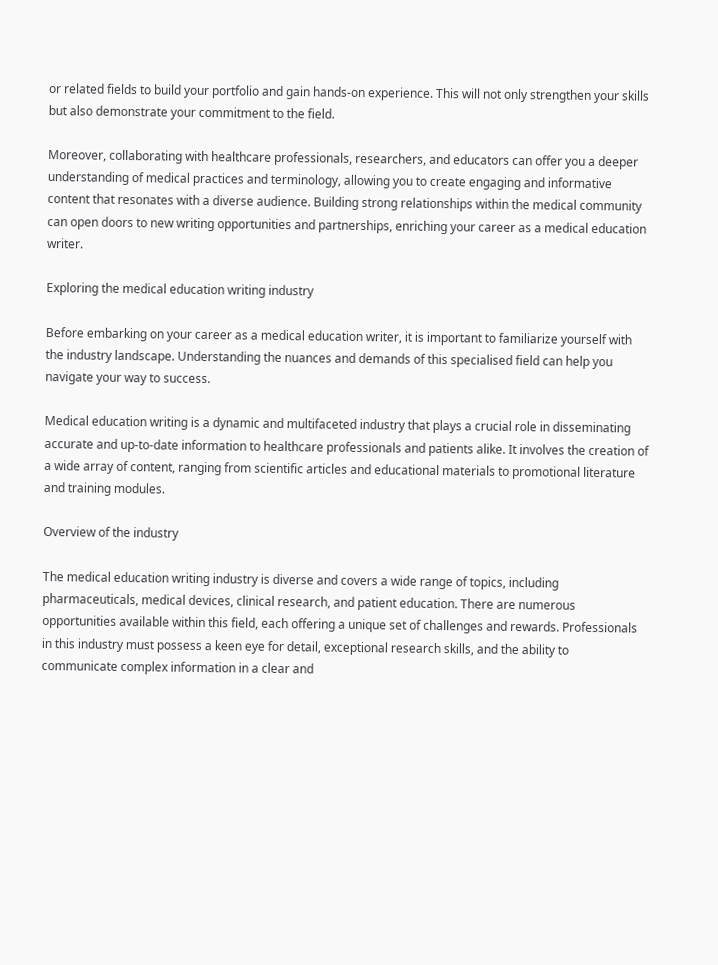or related fields to build your portfolio and gain hands-on experience. This will not only strengthen your skills but also demonstrate your commitment to the field.

Moreover, collaborating with healthcare professionals, researchers, and educators can offer you a deeper understanding of medical practices and terminology, allowing you to create engaging and informative content that resonates with a diverse audience. Building strong relationships within the medical community can open doors to new writing opportunities and partnerships, enriching your career as a medical education writer.

Exploring the medical education writing industry

Before embarking on your career as a medical education writer, it is important to familiarize yourself with the industry landscape. Understanding the nuances and demands of this specialised field can help you navigate your way to success.

Medical education writing is a dynamic and multifaceted industry that plays a crucial role in disseminating accurate and up-to-date information to healthcare professionals and patients alike. It involves the creation of a wide array of content, ranging from scientific articles and educational materials to promotional literature and training modules.

Overview of the industry

The medical education writing industry is diverse and covers a wide range of topics, including pharmaceuticals, medical devices, clinical research, and patient education. There are numerous opportunities available within this field, each offering a unique set of challenges and rewards. Professionals in this industry must possess a keen eye for detail, exceptional research skills, and the ability to communicate complex information in a clear and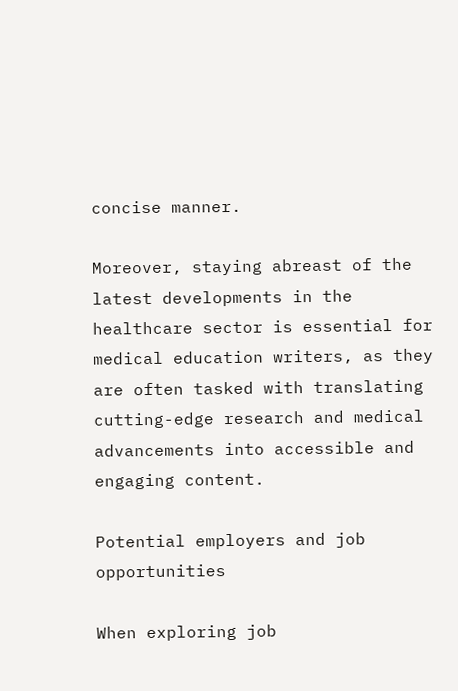concise manner.

Moreover, staying abreast of the latest developments in the healthcare sector is essential for medical education writers, as they are often tasked with translating cutting-edge research and medical advancements into accessible and engaging content.

Potential employers and job opportunities

When exploring job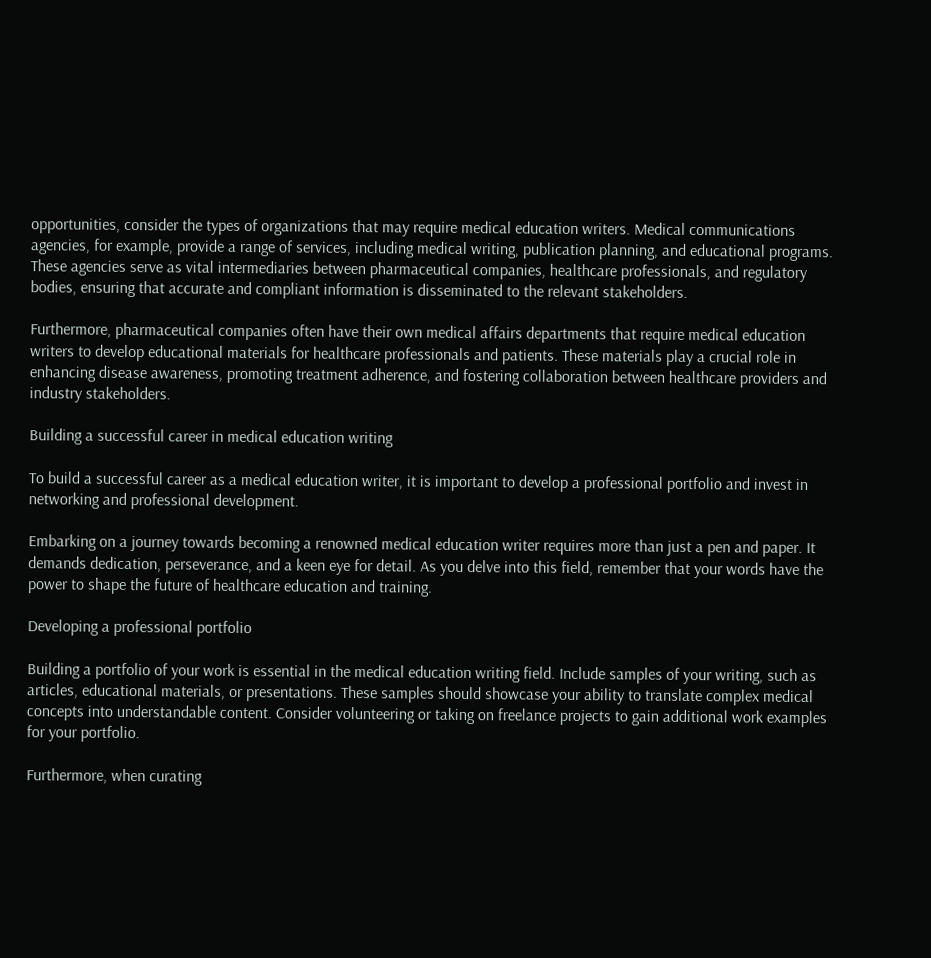opportunities, consider the types of organizations that may require medical education writers. Medical communications agencies, for example, provide a range of services, including medical writing, publication planning, and educational programs. These agencies serve as vital intermediaries between pharmaceutical companies, healthcare professionals, and regulatory bodies, ensuring that accurate and compliant information is disseminated to the relevant stakeholders.

Furthermore, pharmaceutical companies often have their own medical affairs departments that require medical education writers to develop educational materials for healthcare professionals and patients. These materials play a crucial role in enhancing disease awareness, promoting treatment adherence, and fostering collaboration between healthcare providers and industry stakeholders.

Building a successful career in medical education writing

To build a successful career as a medical education writer, it is important to develop a professional portfolio and invest in networking and professional development.

Embarking on a journey towards becoming a renowned medical education writer requires more than just a pen and paper. It demands dedication, perseverance, and a keen eye for detail. As you delve into this field, remember that your words have the power to shape the future of healthcare education and training.

Developing a professional portfolio

Building a portfolio of your work is essential in the medical education writing field. Include samples of your writing, such as articles, educational materials, or presentations. These samples should showcase your ability to translate complex medical concepts into understandable content. Consider volunteering or taking on freelance projects to gain additional work examples for your portfolio.

Furthermore, when curating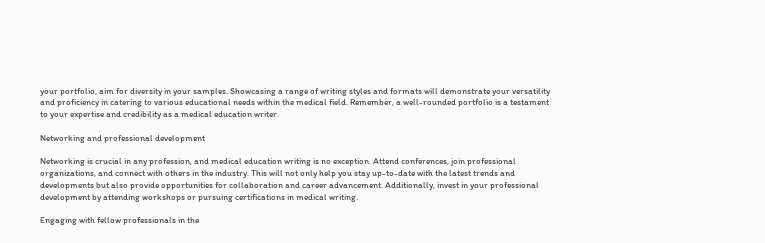your portfolio, aim for diversity in your samples. Showcasing a range of writing styles and formats will demonstrate your versatility and proficiency in catering to various educational needs within the medical field. Remember, a well-rounded portfolio is a testament to your expertise and credibility as a medical education writer.

Networking and professional development

Networking is crucial in any profession, and medical education writing is no exception. Attend conferences, join professional organizations, and connect with others in the industry. This will not only help you stay up-to-date with the latest trends and developments but also provide opportunities for collaboration and career advancement. Additionally, invest in your professional development by attending workshops or pursuing certifications in medical writing.

Engaging with fellow professionals in the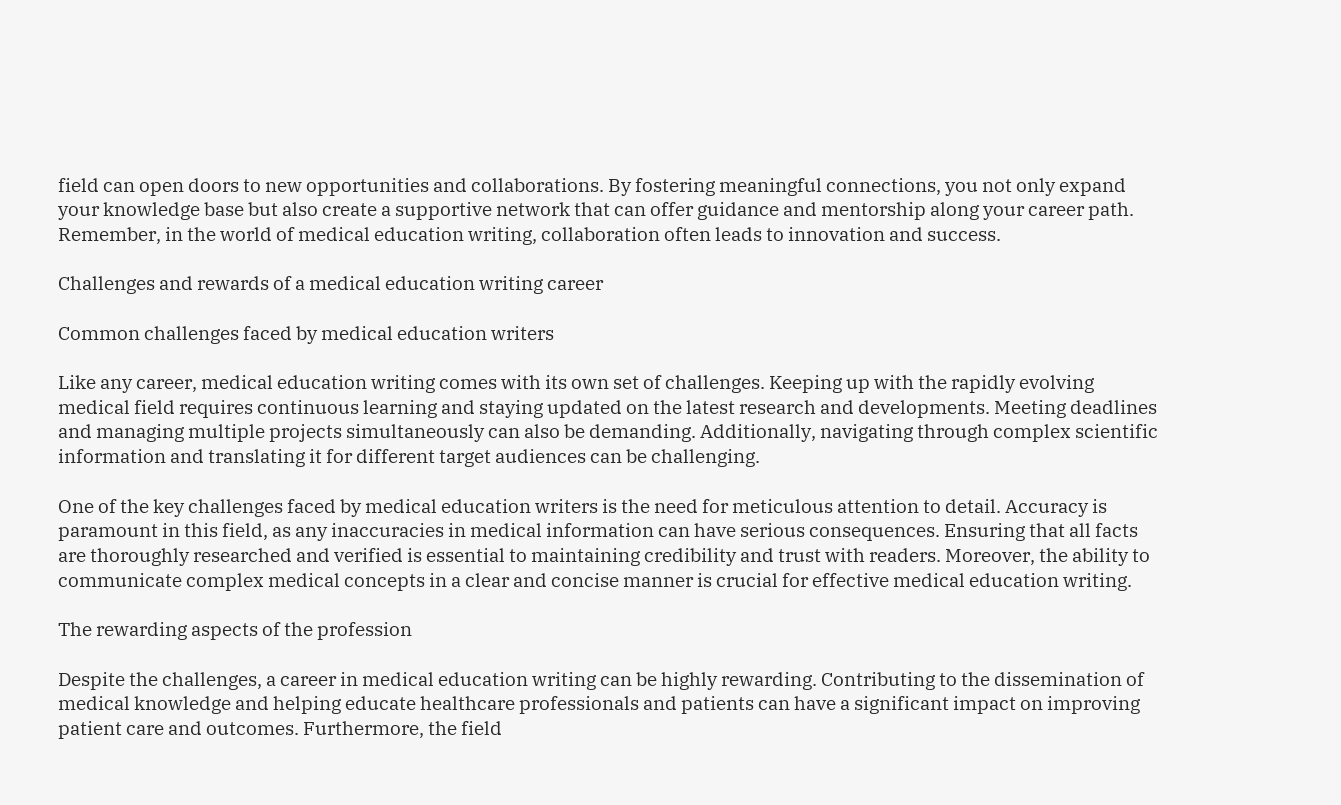field can open doors to new opportunities and collaborations. By fostering meaningful connections, you not only expand your knowledge base but also create a supportive network that can offer guidance and mentorship along your career path. Remember, in the world of medical education writing, collaboration often leads to innovation and success.

Challenges and rewards of a medical education writing career

Common challenges faced by medical education writers

Like any career, medical education writing comes with its own set of challenges. Keeping up with the rapidly evolving medical field requires continuous learning and staying updated on the latest research and developments. Meeting deadlines and managing multiple projects simultaneously can also be demanding. Additionally, navigating through complex scientific information and translating it for different target audiences can be challenging.

One of the key challenges faced by medical education writers is the need for meticulous attention to detail. Accuracy is paramount in this field, as any inaccuracies in medical information can have serious consequences. Ensuring that all facts are thoroughly researched and verified is essential to maintaining credibility and trust with readers. Moreover, the ability to communicate complex medical concepts in a clear and concise manner is crucial for effective medical education writing.

The rewarding aspects of the profession

Despite the challenges, a career in medical education writing can be highly rewarding. Contributing to the dissemination of medical knowledge and helping educate healthcare professionals and patients can have a significant impact on improving patient care and outcomes. Furthermore, the field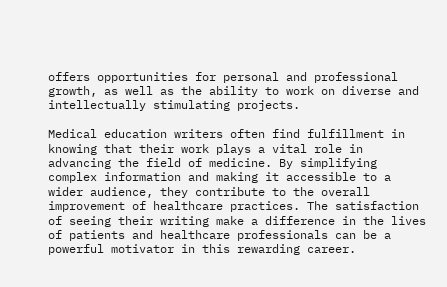offers opportunities for personal and professional growth, as well as the ability to work on diverse and intellectually stimulating projects.

Medical education writers often find fulfillment in knowing that their work plays a vital role in advancing the field of medicine. By simplifying complex information and making it accessible to a wider audience, they contribute to the overall improvement of healthcare practices. The satisfaction of seeing their writing make a difference in the lives of patients and healthcare professionals can be a powerful motivator in this rewarding career.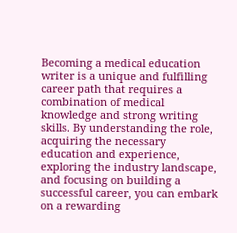Becoming a medical education writer is a unique and fulfilling career path that requires a combination of medical knowledge and strong writing skills. By understanding the role, acquiring the necessary education and experience, exploring the industry landscape, and focusing on building a successful career, you can embark on a rewarding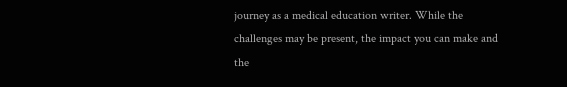journey as a medical education writer. While the challenges may be present, the impact you can make and the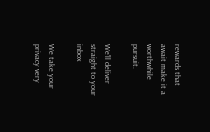rewards that await make it a worthwhile pursuit.

We'll deliver straight to your inbox

We take your privacy very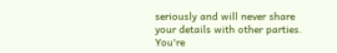seriously and will never share your details with other parties.
You're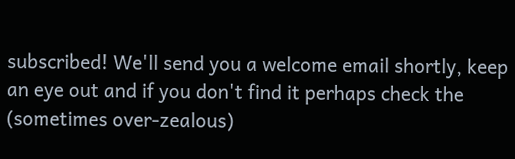subscribed! We'll send you a welcome email shortly, keep an eye out and if you don't find it perhaps check the (sometimes over-zealous)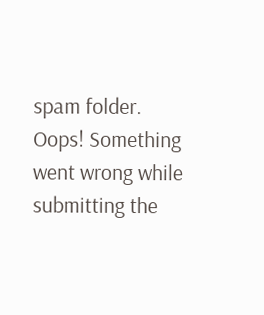spam folder.
Oops! Something went wrong while submitting the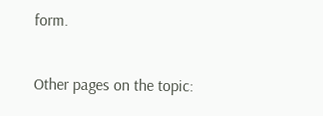form.

Other pages on the topic: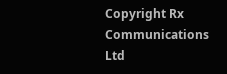Copyright Rx Communications Ltd